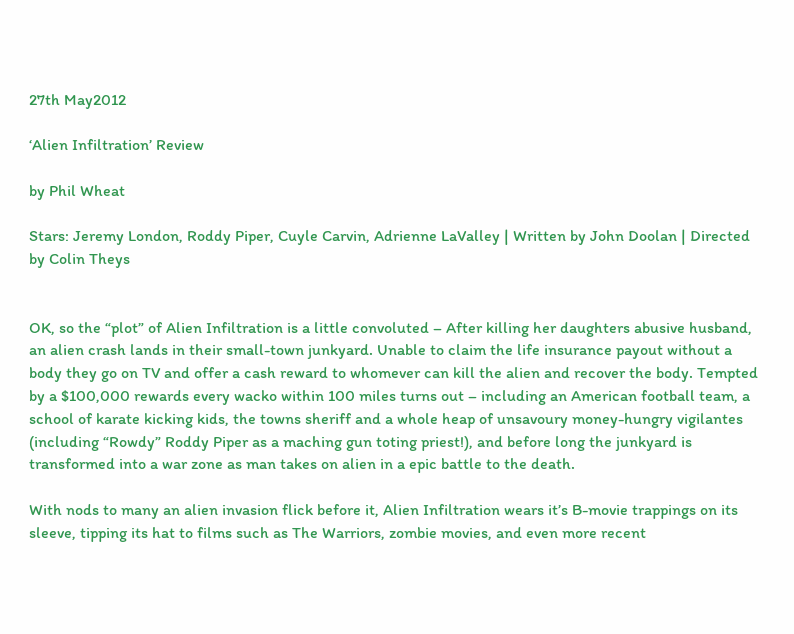27th May2012

‘Alien Infiltration’ Review

by Phil Wheat

Stars: Jeremy London, Roddy Piper, Cuyle Carvin, Adrienne LaValley | Written by John Doolan | Directed by Colin Theys


OK, so the “plot” of Alien Infiltration is a little convoluted – After killing her daughters abusive husband, an alien crash lands in their small-town junkyard. Unable to claim the life insurance payout without a body they go on TV and offer a cash reward to whomever can kill the alien and recover the body. Tempted by a $100,000 rewards every wacko within 100 miles turns out – including an American football team, a school of karate kicking kids, the towns sheriff and a whole heap of unsavoury money-hungry vigilantes (including “Rowdy” Roddy Piper as a maching gun toting priest!), and before long the junkyard is transformed into a war zone as man takes on alien in a epic battle to the death.

With nods to many an alien invasion flick before it, Alien Infiltration wears it’s B-movie trappings on its sleeve, tipping its hat to films such as The Warriors, zombie movies, and even more recent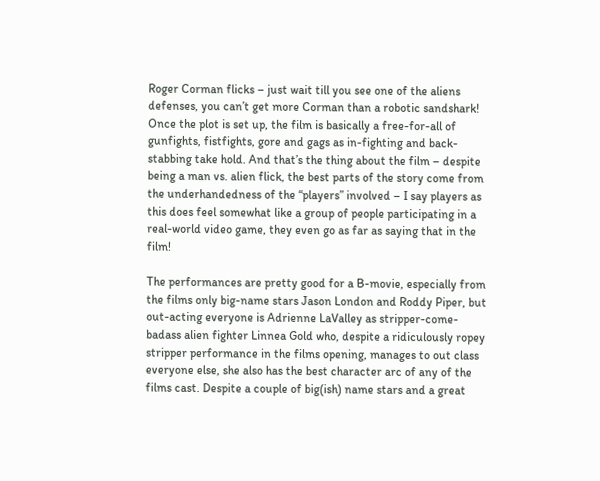Roger Corman flicks – just wait till you see one of the aliens defenses, you can’t get more Corman than a robotic sandshark! Once the plot is set up, the film is basically a free-for-all of gunfights, fistfights, gore and gags as in-fighting and back-stabbing take hold. And that’s the thing about the film – despite being a man vs. alien flick, the best parts of the story come from the underhandedness of the “players” involved – I say players as this does feel somewhat like a group of people participating in a real-world video game, they even go as far as saying that in the film!

The performances are pretty good for a B-movie, especially from the films only big-name stars Jason London and Roddy Piper, but out-acting everyone is Adrienne LaValley as stripper-come-badass alien fighter Linnea Gold who, despite a ridiculously ropey stripper performance in the films opening, manages to out class everyone else, she also has the best character arc of any of the films cast. Despite a couple of big(ish) name stars and a great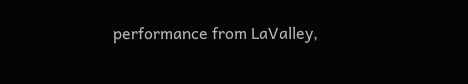performance from LaValley,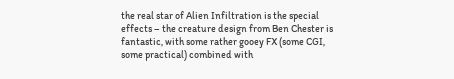the real star of Alien Infiltration is the special effects – the creature design from Ben Chester is fantastic, with some rather gooey FX (some CGI, some practical) combined with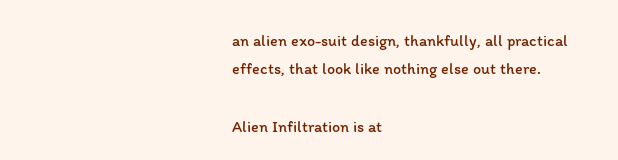an alien exo-suit design, thankfully, all practical effects, that look like nothing else out there.

Alien Infiltration is at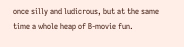once silly and ludicrous, but at the same time a whole heap of B-movie fun.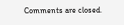Comments are closed.